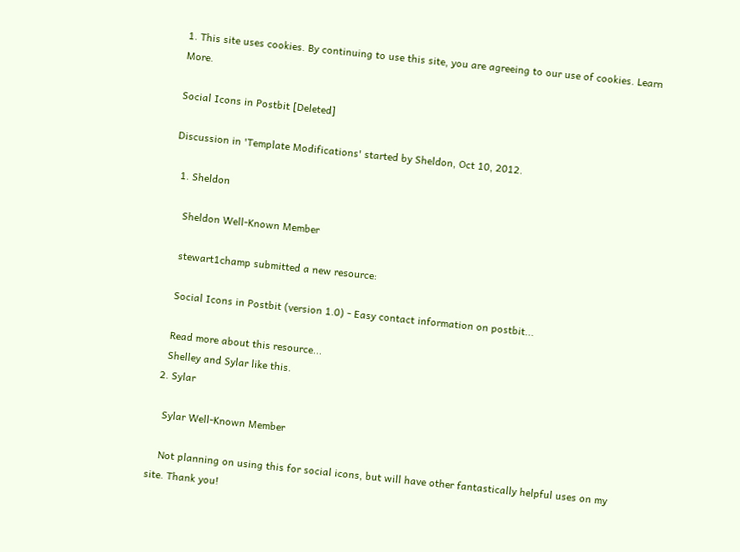1. This site uses cookies. By continuing to use this site, you are agreeing to our use of cookies. Learn More.

Social Icons in Postbit [Deleted]

Discussion in 'Template Modifications' started by Sheldon, Oct 10, 2012.

  1. Sheldon

    Sheldon Well-Known Member

    stewart1champ submitted a new resource:

    Social Icons in Postbit (version 1.0) - Easy contact information on postbit...

    Read more about this resource...
    Shelley and Sylar like this.
  2. Sylar

    Sylar Well-Known Member

    Not planning on using this for social icons, but will have other fantastically helpful uses on my site. Thank you!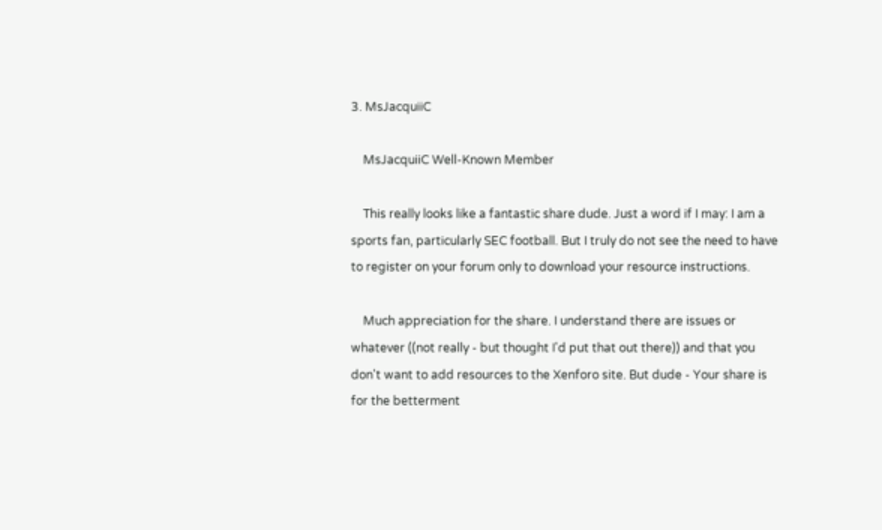3. MsJacquiiC

    MsJacquiiC Well-Known Member

    This really looks like a fantastic share dude. Just a word if I may: I am a sports fan, particularly SEC football. But I truly do not see the need to have to register on your forum only to download your resource instructions.

    Much appreciation for the share. I understand there are issues or whatever ((not really - but thought I'd put that out there)) and that you don't want to add resources to the Xenforo site. But dude - Your share is for the betterment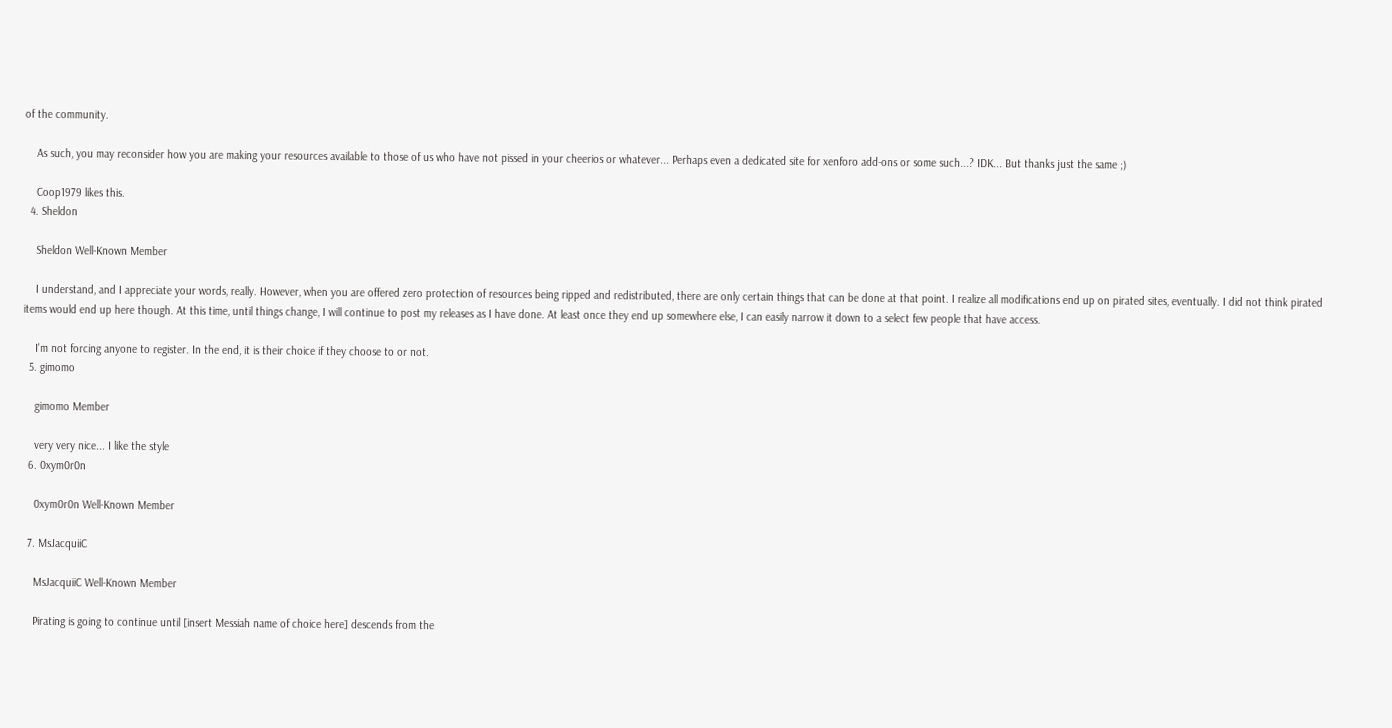of the community.

    As such, you may reconsider how you are making your resources available to those of us who have not pissed in your cheerios or whatever... Perhaps even a dedicated site for xenforo add-ons or some such...? IDK... But thanks just the same ;)

    Coop1979 likes this.
  4. Sheldon

    Sheldon Well-Known Member

    I understand, and I appreciate your words, really. However, when you are offered zero protection of resources being ripped and redistributed, there are only certain things that can be done at that point. I realize all modifications end up on pirated sites, eventually. I did not think pirated items would end up here though. At this time, until things change, I will continue to post my releases as I have done. At least once they end up somewhere else, I can easily narrow it down to a select few people that have access.

    I'm not forcing anyone to register. In the end, it is their choice if they choose to or not.
  5. gimomo

    gimomo Member

    very very nice... I like the style
  6. 0xym0r0n

    0xym0r0n Well-Known Member

  7. MsJacquiiC

    MsJacquiiC Well-Known Member

    Pirating is going to continue until [insert Messiah name of choice here] descends from the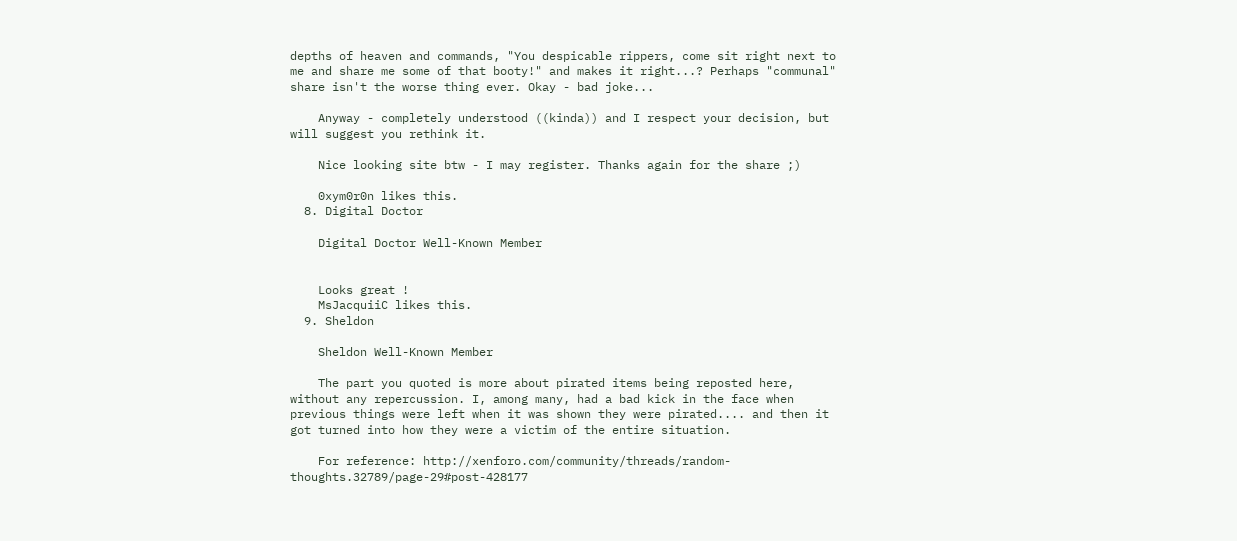depths of heaven and commands, "You despicable rippers, come sit right next to me and share me some of that booty!" and makes it right...? Perhaps "communal" share isn't the worse thing ever. Okay - bad joke...

    Anyway - completely understood ((kinda)) and I respect your decision, but will suggest you rethink it.

    Nice looking site btw - I may register. Thanks again for the share ;)

    0xym0r0n likes this.
  8. Digital Doctor

    Digital Doctor Well-Known Member


    Looks great !
    MsJacquiiC likes this.
  9. Sheldon

    Sheldon Well-Known Member

    The part you quoted is more about pirated items being reposted here, without any repercussion. I, among many, had a bad kick in the face when previous things were left when it was shown they were pirated.... and then it got turned into how they were a victim of the entire situation.

    For reference: http://xenforo.com/community/threads/random-thoughts.32789/page-29#post-428177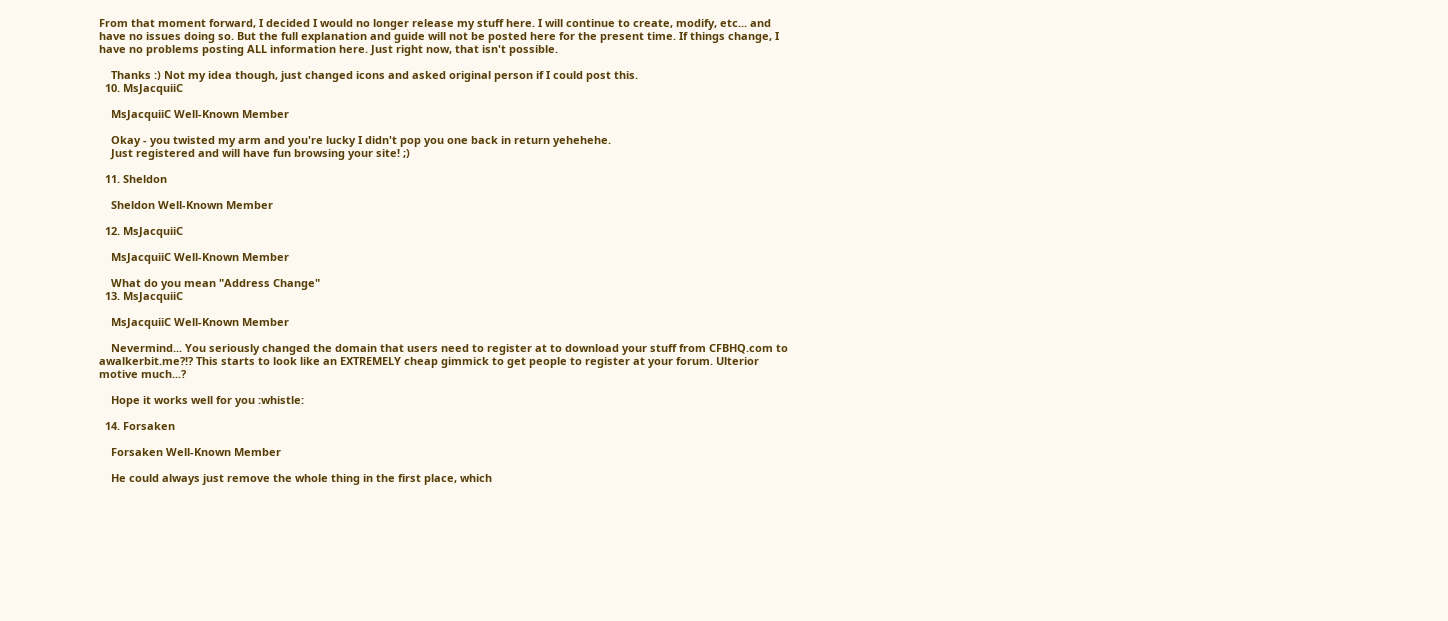From that moment forward, I decided I would no longer release my stuff here. I will continue to create, modify, etc... and have no issues doing so. But the full explanation and guide will not be posted here for the present time. If things change, I have no problems posting ALL information here. Just right now, that isn't possible.

    Thanks :) Not my idea though, just changed icons and asked original person if I could post this.
  10. MsJacquiiC

    MsJacquiiC Well-Known Member

    Okay - you twisted my arm and you're lucky I didn't pop you one back in return yehehehe.
    Just registered and will have fun browsing your site! ;)

  11. Sheldon

    Sheldon Well-Known Member

  12. MsJacquiiC

    MsJacquiiC Well-Known Member

    What do you mean "Address Change"
  13. MsJacquiiC

    MsJacquiiC Well-Known Member

    Nevermind... You seriously changed the domain that users need to register at to download your stuff from CFBHQ.com to awalkerbit.me?!? This starts to look like an EXTREMELY cheap gimmick to get people to register at your forum. Ulterior motive much...?

    Hope it works well for you :whistle:

  14. Forsaken

    Forsaken Well-Known Member

    He could always just remove the whole thing in the first place, which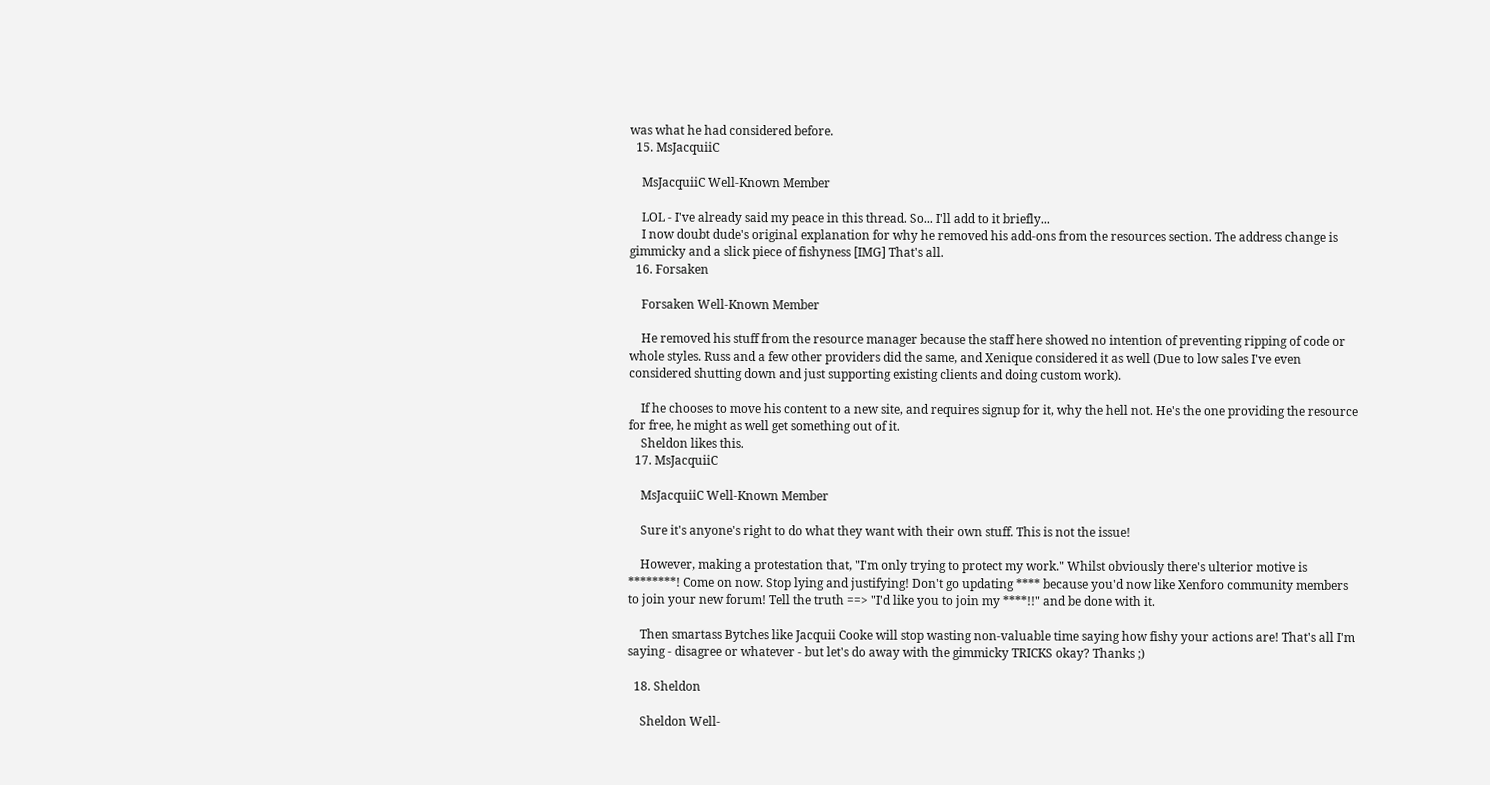was what he had considered before.
  15. MsJacquiiC

    MsJacquiiC Well-Known Member

    LOL - I've already said my peace in this thread. So... I'll add to it briefly...
    I now doubt dude's original explanation for why he removed his add-ons from the resources section. The address change is gimmicky and a slick piece of fishyness [IMG] That's all.
  16. Forsaken

    Forsaken Well-Known Member

    He removed his stuff from the resource manager because the staff here showed no intention of preventing ripping of code or whole styles. Russ and a few other providers did the same, and Xenique considered it as well (Due to low sales I've even considered shutting down and just supporting existing clients and doing custom work).

    If he chooses to move his content to a new site, and requires signup for it, why the hell not. He's the one providing the resource for free, he might as well get something out of it.
    Sheldon likes this.
  17. MsJacquiiC

    MsJacquiiC Well-Known Member

    Sure it's anyone's right to do what they want with their own stuff. This is not the issue!

    However, making a protestation that, "I'm only trying to protect my work." Whilst obviously there's ulterior motive is ********! Come on now. Stop lying and justifying! Don't go updating **** because you'd now like Xenforo community members to join your new forum! Tell the truth ==> "I'd like you to join my ****!!" and be done with it.

    Then smartass Bytches like Jacquii Cooke will stop wasting non-valuable time saying how fishy your actions are! That's all I'm saying - disagree or whatever - but let's do away with the gimmicky TRICKS okay? Thanks ;)

  18. Sheldon

    Sheldon Well-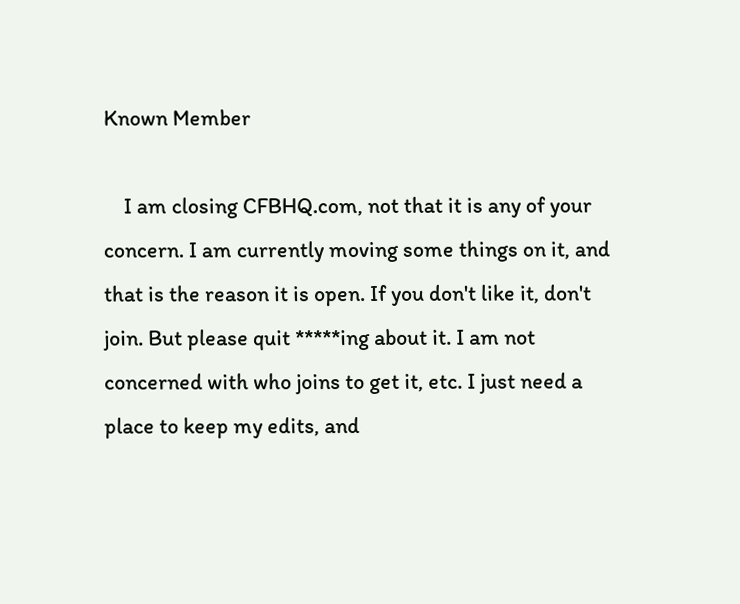Known Member

    I am closing CFBHQ.com, not that it is any of your concern. I am currently moving some things on it, and that is the reason it is open. If you don't like it, don't join. But please quit *****ing about it. I am not concerned with who joins to get it, etc. I just need a place to keep my edits, and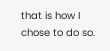that is how I chose to do so.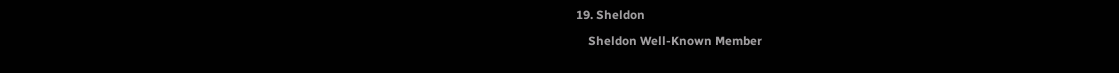19. Sheldon

    Sheldon Well-Known Member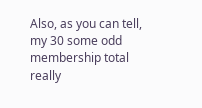Also, as you can tell, my 30 some odd membership total really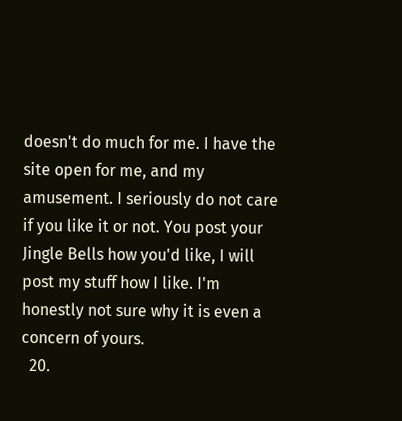doesn't do much for me. I have the site open for me, and my amusement. I seriously do not care if you like it or not. You post your Jingle Bells how you'd like, I will post my stuff how I like. I'm honestly not sure why it is even a concern of yours.
  20.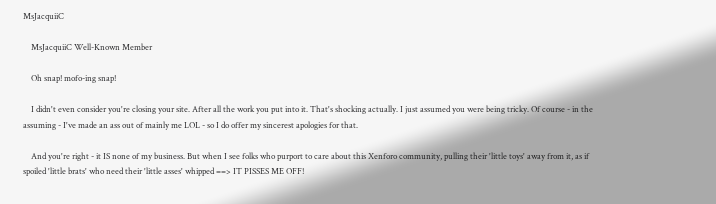MsJacquiiC

    MsJacquiiC Well-Known Member

    Oh snap! mofo-ing snap!

    I didn't even consider you're closing your site. After all the work you put into it. That's shocking actually. I just assumed you were being tricky. Of course - in the assuming - I've made an ass out of mainly me LOL - so I do offer my sincerest apologies for that.

    And you're right - it IS none of my business. But when I see folks who purport to care about this Xenforo community, pulling their 'little toys' away from it, as if spoiled 'little brats' who need their 'little asses' whipped ==> IT PISSES ME OFF!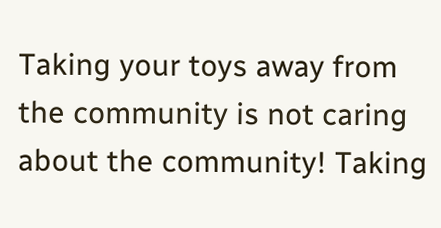Taking your toys away from the community is not caring about the community! Taking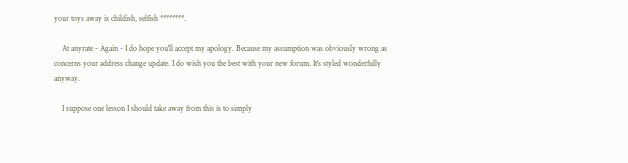your toys away is childish, selfish ********.

    At anyrate - Again - I do hope you'll accept my apology. Because my assumption was obviously wrong as concerns your address change update. I do wish you the best with your new forum. It's styled wonderfully anyway.

    I suppose one lesson I should take away from this is to simply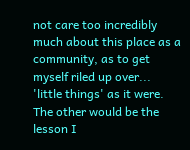not care too incredibly much about this place as a community, as to get myself riled up over... 'little things' as it were. The other would be the lesson I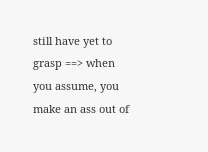still have yet to grasp ==> when you assume, you make an ass out of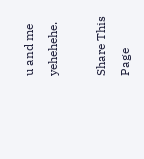u and me yehehehe.

Share This Page